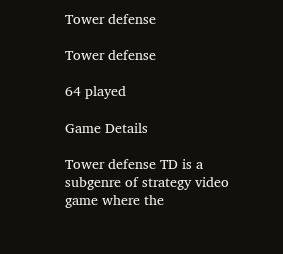Tower defense

Tower defense

64 played

Game Details

Tower defense TD is a subgenre of strategy video game where the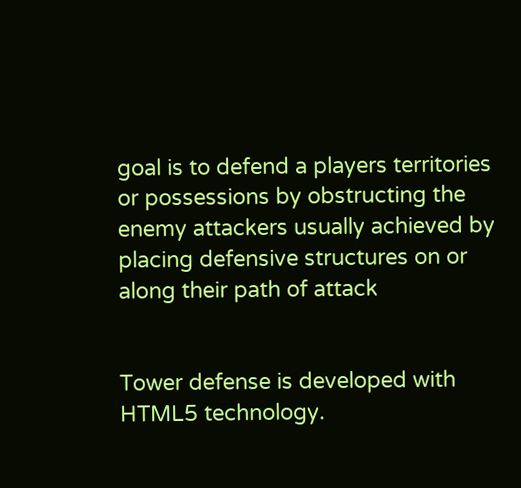goal is to defend a players territories or possessions by obstructing the enemy attackers usually achieved by placing defensive structures on or along their path of attack


Tower defense is developed with HTML5 technology.